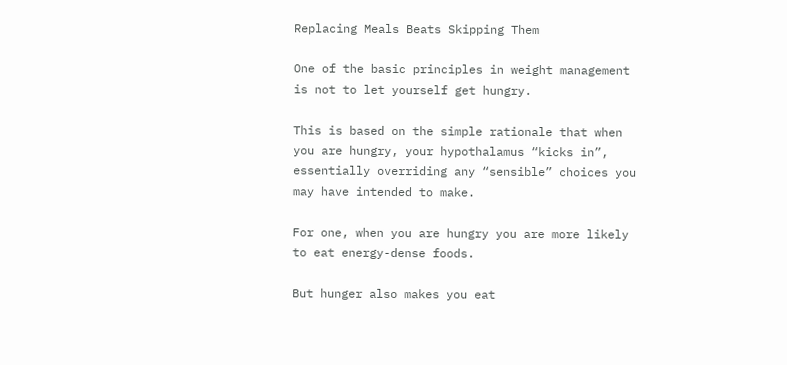Replacing Meals Beats Skipping Them

One of the basic principles in weight management is not to let yourself get hungry.

This is based on the simple rationale that when you are hungry, your hypothalamus “kicks in”, essentially overriding any “sensible” choices you may have intended to make.

For one, when you are hungry you are more likely to eat energy-dense foods.

But hunger also makes you eat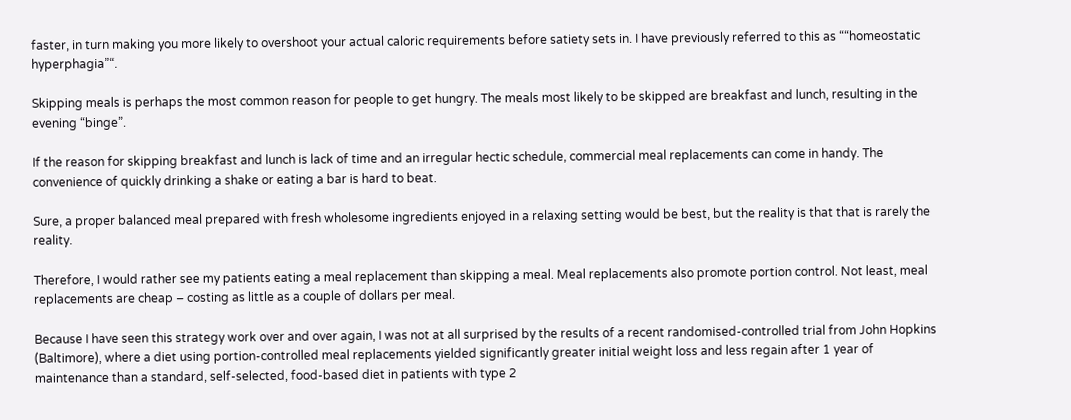faster, in turn making you more likely to overshoot your actual caloric requirements before satiety sets in. I have previously referred to this as ““homeostatic hyperphagia”“.

Skipping meals is perhaps the most common reason for people to get hungry. The meals most likely to be skipped are breakfast and lunch, resulting in the evening “binge”.

If the reason for skipping breakfast and lunch is lack of time and an irregular hectic schedule, commercial meal replacements can come in handy. The convenience of quickly drinking a shake or eating a bar is hard to beat.

Sure, a proper balanced meal prepared with fresh wholesome ingredients enjoyed in a relaxing setting would be best, but the reality is that that is rarely the reality.

Therefore, I would rather see my patients eating a meal replacement than skipping a meal. Meal replacements also promote portion control. Not least, meal replacements are cheap – costing as little as a couple of dollars per meal.

Because I have seen this strategy work over and over again, I was not at all surprised by the results of a recent randomised-controlled trial from John Hopkins (Baltimore), where a diet using portion-controlled meal replacements yielded significantly greater initial weight loss and less regain after 1 year of maintenance than a standard, self-selected, food-based diet in patients with type 2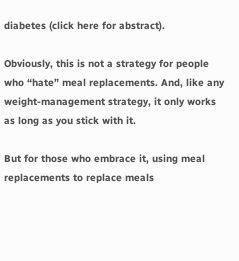diabetes (click here for abstract).

Obviously, this is not a strategy for people who “hate” meal replacements. And, like any weight-management strategy, it only works as long as you stick with it.

But for those who embrace it, using meal replacements to replace meals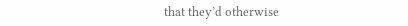that they’d otherwise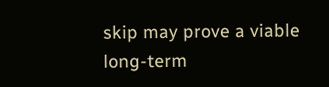skip may prove a viable long-term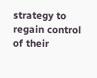strategy to regain control of their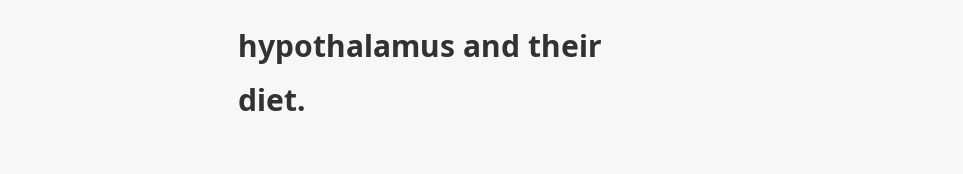hypothalamus and their diet.